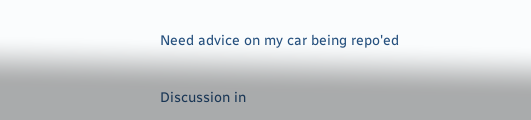Need advice on my car being repo'ed

Discussion in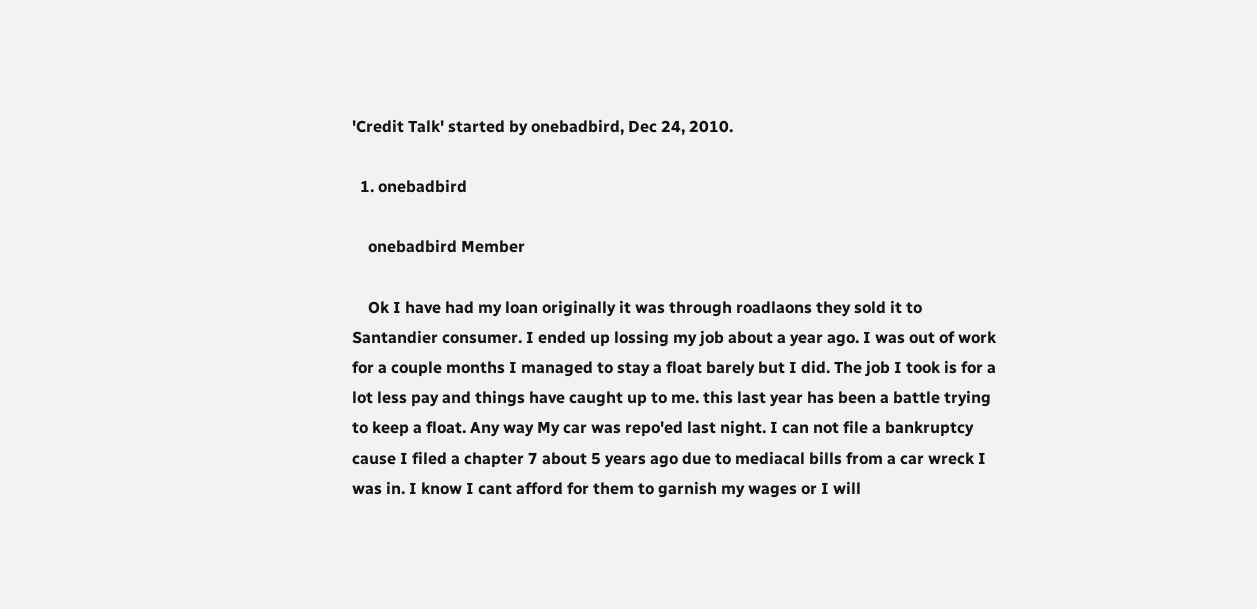'Credit Talk' started by onebadbird, Dec 24, 2010.

  1. onebadbird

    onebadbird Member

    Ok I have had my loan originally it was through roadlaons they sold it to Santandier consumer. I ended up lossing my job about a year ago. I was out of work for a couple months I managed to stay a float barely but I did. The job I took is for a lot less pay and things have caught up to me. this last year has been a battle trying to keep a float. Any way My car was repo'ed last night. I can not file a bankruptcy cause I filed a chapter 7 about 5 years ago due to mediacal bills from a car wreck I was in. I know I cant afford for them to garnish my wages or I will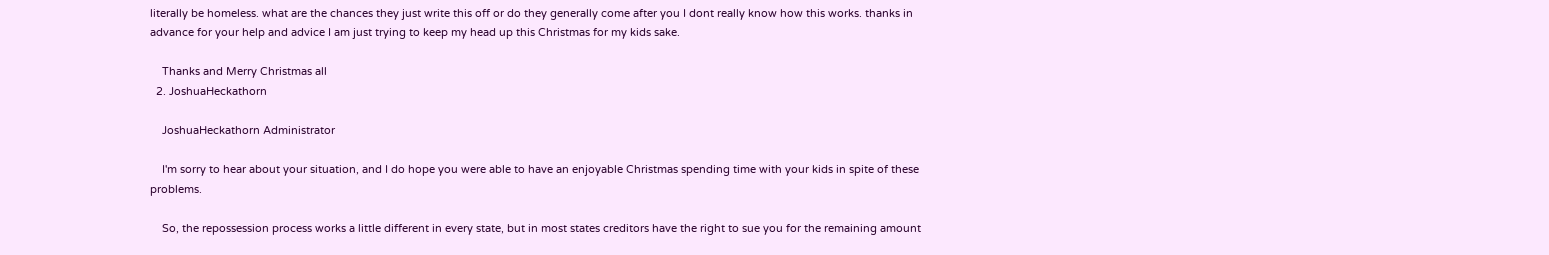literally be homeless. what are the chances they just write this off or do they generally come after you I dont really know how this works. thanks in advance for your help and advice I am just trying to keep my head up this Christmas for my kids sake.

    Thanks and Merry Christmas all
  2. JoshuaHeckathorn

    JoshuaHeckathorn Administrator

    I'm sorry to hear about your situation, and I do hope you were able to have an enjoyable Christmas spending time with your kids in spite of these problems.

    So, the repossession process works a little different in every state, but in most states creditors have the right to sue you for the remaining amount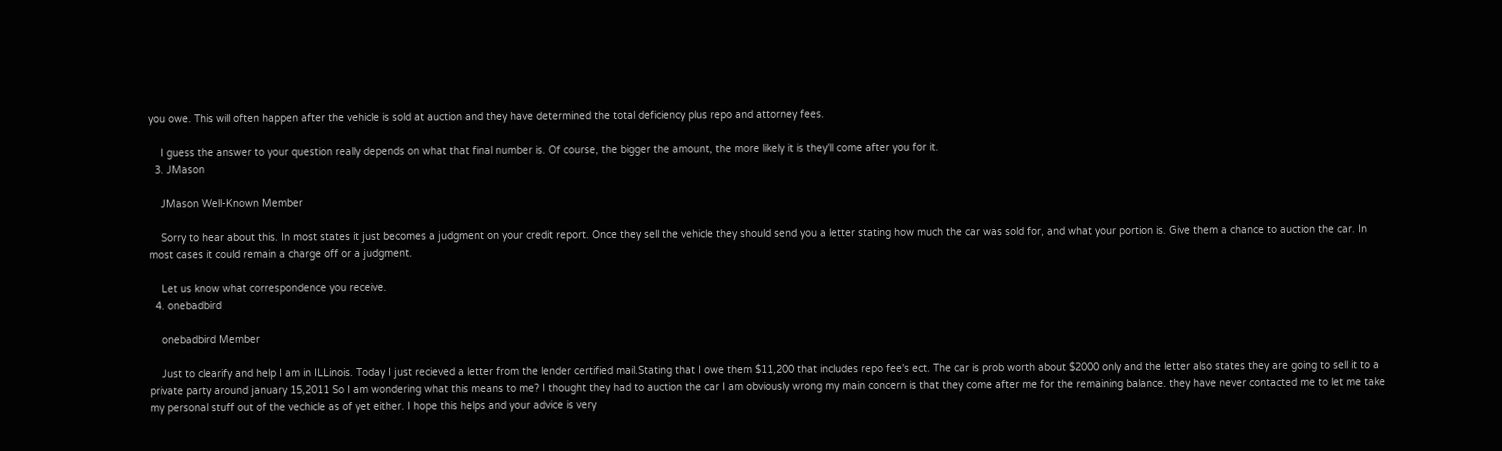you owe. This will often happen after the vehicle is sold at auction and they have determined the total deficiency plus repo and attorney fees.

    I guess the answer to your question really depends on what that final number is. Of course, the bigger the amount, the more likely it is they'll come after you for it.
  3. JMason

    JMason Well-Known Member

    Sorry to hear about this. In most states it just becomes a judgment on your credit report. Once they sell the vehicle they should send you a letter stating how much the car was sold for, and what your portion is. Give them a chance to auction the car. In most cases it could remain a charge off or a judgment.

    Let us know what correspondence you receive.
  4. onebadbird

    onebadbird Member

    Just to clearify and help I am in ILLinois. Today I just recieved a letter from the lender certified mail.Stating that I owe them $11,200 that includes repo fee's ect. The car is prob worth about $2000 only and the letter also states they are going to sell it to a private party around january 15,2011 So I am wondering what this means to me? I thought they had to auction the car I am obviously wrong my main concern is that they come after me for the remaining balance. they have never contacted me to let me take my personal stuff out of the vechicle as of yet either. I hope this helps and your advice is very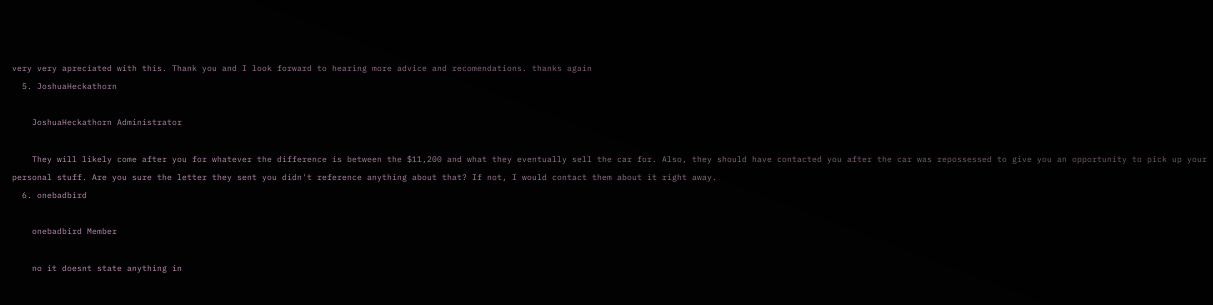very very apreciated with this. Thank you and I look forward to hearing more advice and recomendations. thanks again
  5. JoshuaHeckathorn

    JoshuaHeckathorn Administrator

    They will likely come after you for whatever the difference is between the $11,200 and what they eventually sell the car for. Also, they should have contacted you after the car was repossessed to give you an opportunity to pick up your personal stuff. Are you sure the letter they sent you didn't reference anything about that? If not, I would contact them about it right away.
  6. onebadbird

    onebadbird Member

    no it doesnt state anything in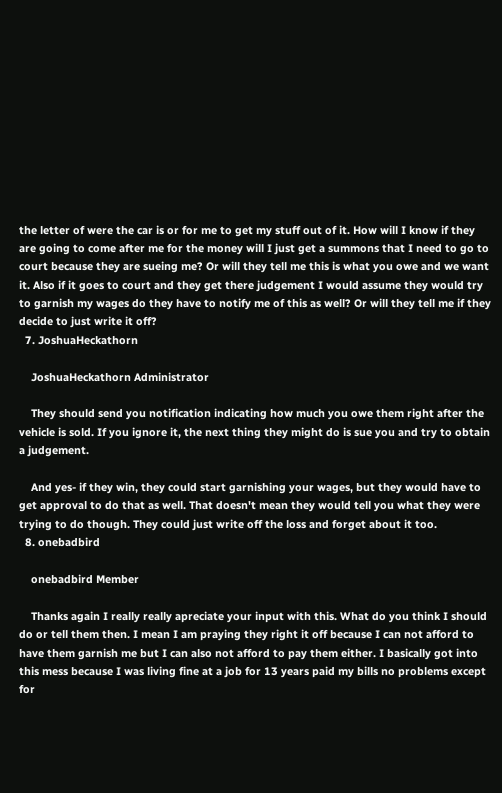the letter of were the car is or for me to get my stuff out of it. How will I know if they are going to come after me for the money will I just get a summons that I need to go to court because they are sueing me? Or will they tell me this is what you owe and we want it. Also if it goes to court and they get there judgement I would assume they would try to garnish my wages do they have to notify me of this as well? Or will they tell me if they decide to just write it off?
  7. JoshuaHeckathorn

    JoshuaHeckathorn Administrator

    They should send you notification indicating how much you owe them right after the vehicle is sold. If you ignore it, the next thing they might do is sue you and try to obtain a judgement.

    And yes- if they win, they could start garnishing your wages, but they would have to get approval to do that as well. That doesn't mean they would tell you what they were trying to do though. They could just write off the loss and forget about it too.
  8. onebadbird

    onebadbird Member

    Thanks again I really really apreciate your input with this. What do you think I should do or tell them then. I mean I am praying they right it off because I can not afford to have them garnish me but I can also not afford to pay them either. I basically got into this mess because I was living fine at a job for 13 years paid my bills no problems except for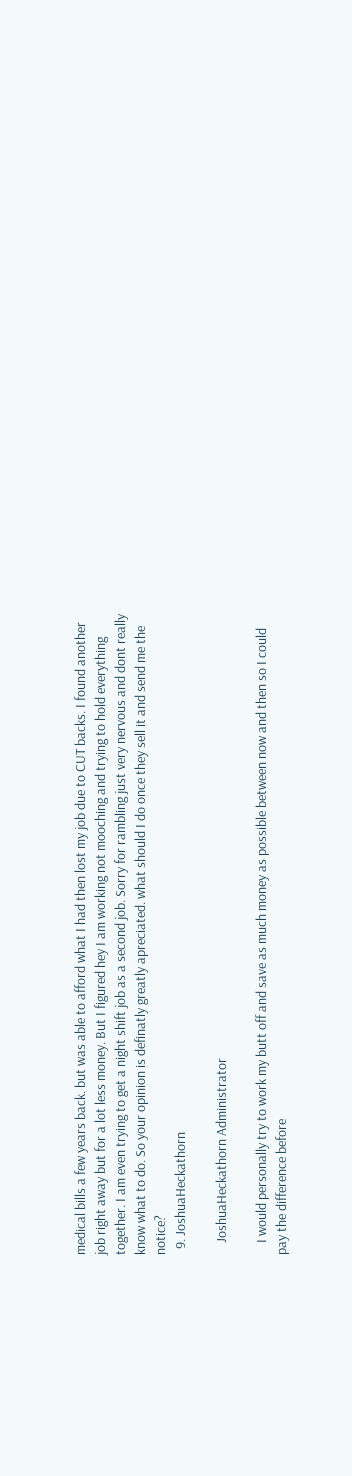medical bills a few years back. but was able to afford what I had then lost my job due to CUT backs. I found another job right away but for a lot less money. But I figured hey I am working not mooching and trying to hold everything together. I am even trying to get a night shift job as a second job. Sorry for rambling just very nervous and dont really know what to do. So your opinion is definatly greatly apreciated. what should I do once they sell it and send me the notice?
  9. JoshuaHeckathorn

    JoshuaHeckathorn Administrator

    I would personally try to work my butt off and save as much money as possible between now and then so I could pay the difference before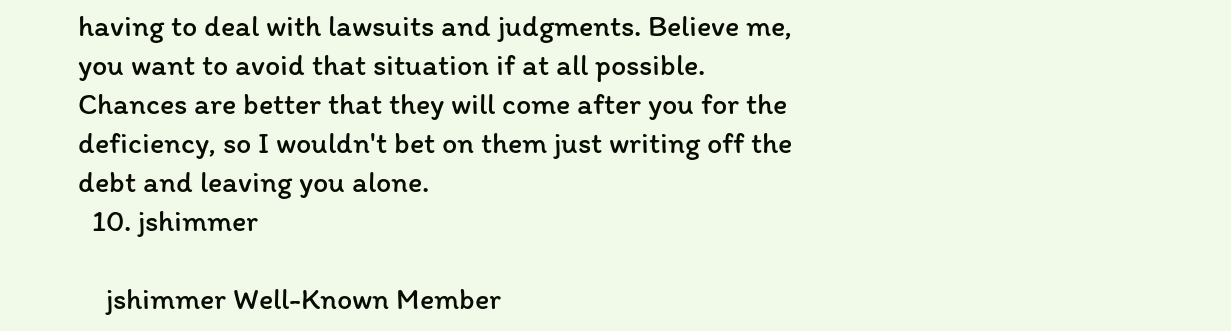having to deal with lawsuits and judgments. Believe me, you want to avoid that situation if at all possible. Chances are better that they will come after you for the deficiency, so I wouldn't bet on them just writing off the debt and leaving you alone.
  10. jshimmer

    jshimmer Well-Known Member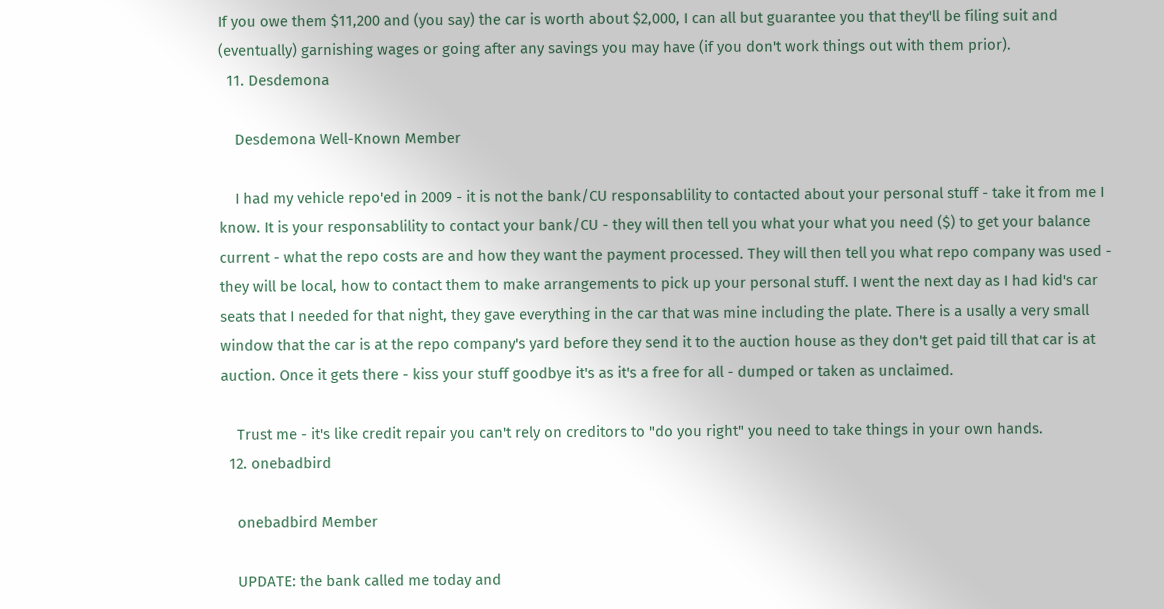If you owe them $11,200 and (you say) the car is worth about $2,000, I can all but guarantee you that they'll be filing suit and (eventually) garnishing wages or going after any savings you may have (if you don't work things out with them prior).
  11. Desdemona

    Desdemona Well-Known Member

    I had my vehicle repo'ed in 2009 - it is not the bank/CU responsablility to contacted about your personal stuff - take it from me I know. It is your responsablility to contact your bank/CU - they will then tell you what your what you need ($) to get your balance current - what the repo costs are and how they want the payment processed. They will then tell you what repo company was used - they will be local, how to contact them to make arrangements to pick up your personal stuff. I went the next day as I had kid's car seats that I needed for that night, they gave everything in the car that was mine including the plate. There is a usally a very small window that the car is at the repo company's yard before they send it to the auction house as they don't get paid till that car is at auction. Once it gets there - kiss your stuff goodbye it's as it's a free for all - dumped or taken as unclaimed.

    Trust me - it's like credit repair you can't rely on creditors to "do you right" you need to take things in your own hands.
  12. onebadbird

    onebadbird Member

    UPDATE: the bank called me today and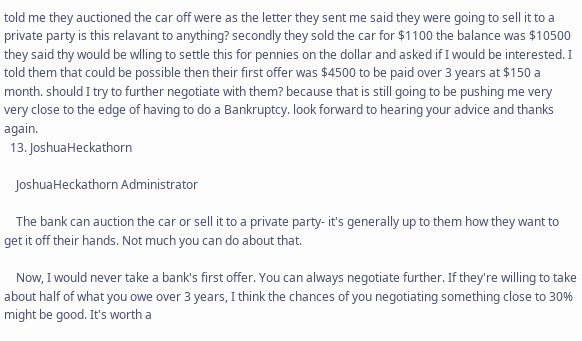told me they auctioned the car off were as the letter they sent me said they were going to sell it to a private party is this relavant to anything? secondly they sold the car for $1100 the balance was $10500 they said thy would be wlling to settle this for pennies on the dollar and asked if I would be interested. I told them that could be possible then their first offer was $4500 to be paid over 3 years at $150 a month. should I try to further negotiate with them? because that is still going to be pushing me very very close to the edge of having to do a Bankruptcy. look forward to hearing your advice and thanks again.
  13. JoshuaHeckathorn

    JoshuaHeckathorn Administrator

    The bank can auction the car or sell it to a private party- it's generally up to them how they want to get it off their hands. Not much you can do about that.

    Now, I would never take a bank's first offer. You can always negotiate further. If they're willing to take about half of what you owe over 3 years, I think the chances of you negotiating something close to 30% might be good. It's worth a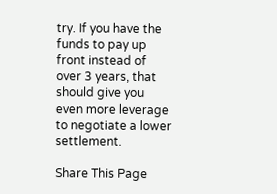try. If you have the funds to pay up front instead of over 3 years, that should give you even more leverage to negotiate a lower settlement.

Share This Page